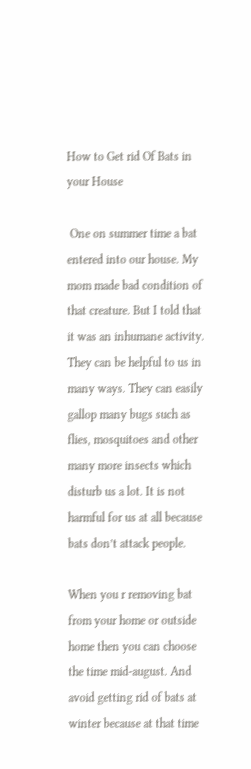How to Get rid Of Bats in your House

 One on summer time a bat entered into our house. My mom made bad condition of that creature. But I told that it was an inhumane activity. They can be helpful to us in many ways. They can easily gallop many bugs such as flies, mosquitoes and other many more insects which disturb us a lot. It is not harmful for us at all because bats don’t attack people.

When you r removing bat from your home or outside home then you can choose the time mid-august. And avoid getting rid of bats at winter because at that time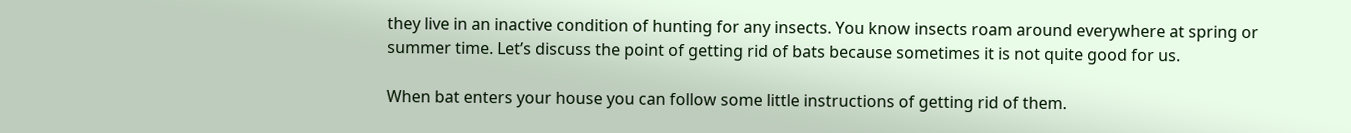they live in an inactive condition of hunting for any insects. You know insects roam around everywhere at spring or summer time. Let’s discuss the point of getting rid of bats because sometimes it is not quite good for us.

When bat enters your house you can follow some little instructions of getting rid of them.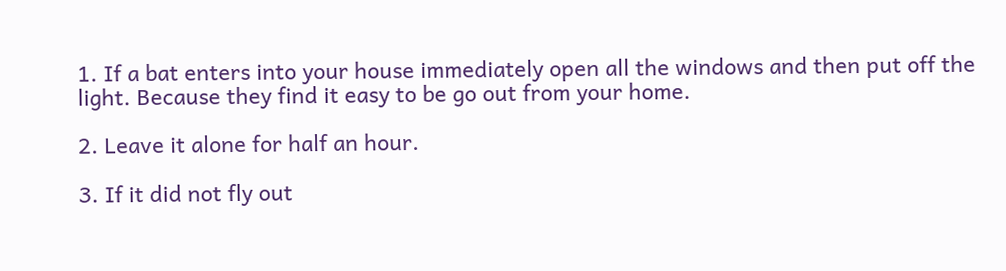1. If a bat enters into your house immediately open all the windows and then put off the light. Because they find it easy to be go out from your home.

2. Leave it alone for half an hour.

3. If it did not fly out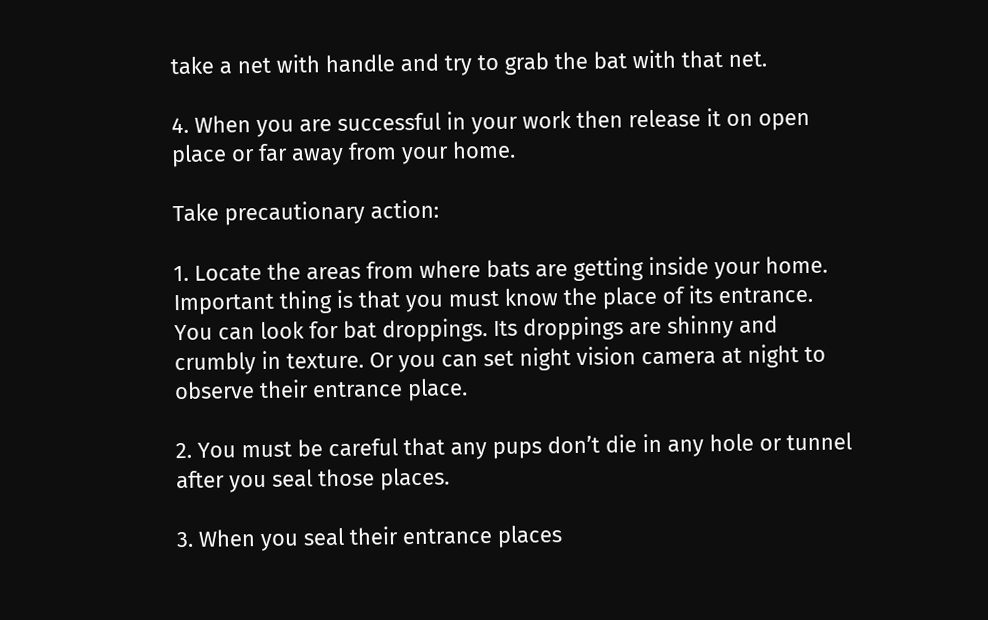take a net with handle and try to grab the bat with that net.

4. When you are successful in your work then release it on open place or far away from your home.

Take precautionary action:

1. Locate the areas from where bats are getting inside your home. Important thing is that you must know the place of its entrance. You can look for bat droppings. Its droppings are shinny and crumbly in texture. Or you can set night vision camera at night to observe their entrance place.

2. You must be careful that any pups don’t die in any hole or tunnel after you seal those places.

3. When you seal their entrance places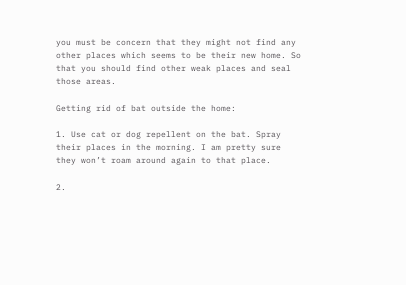you must be concern that they might not find any other places which seems to be their new home. So that you should find other weak places and seal those areas.

Getting rid of bat outside the home:

1. Use cat or dog repellent on the bat. Spray their places in the morning. I am pretty sure they won’t roam around again to that place.

2.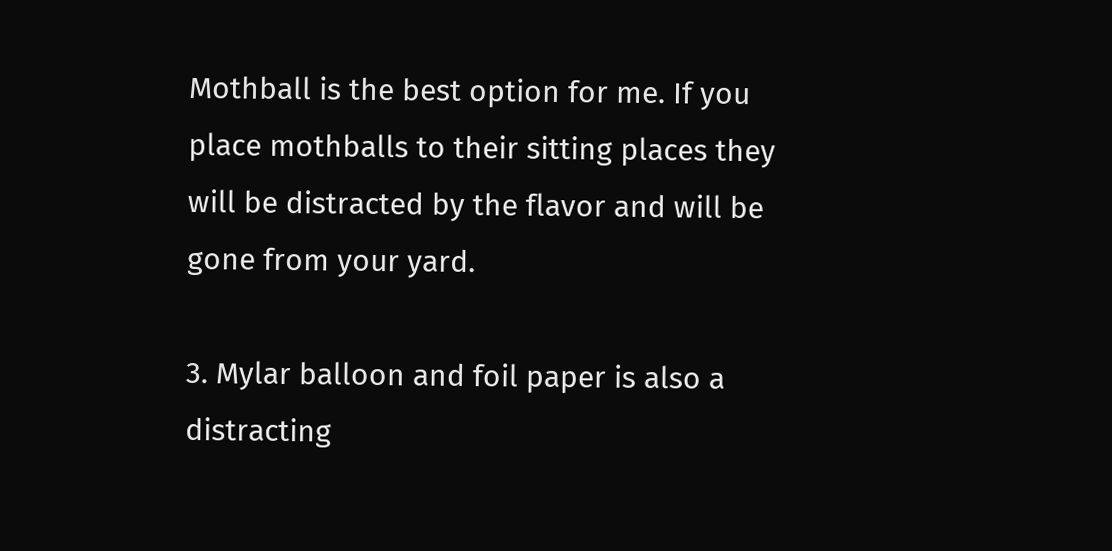Mothball is the best option for me. If you place mothballs to their sitting places they will be distracted by the flavor and will be gone from your yard.

3. Mylar balloon and foil paper is also a distracting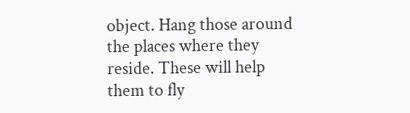object. Hang those around the places where they reside. These will help them to fly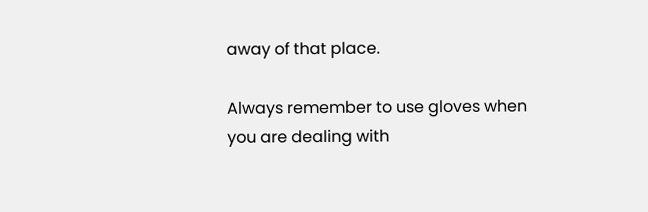away of that place.

Always remember to use gloves when you are dealing with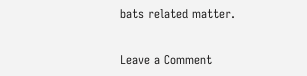bats related matter.


Leave a Comment